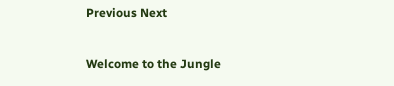Previous Next

Welcome to the Jungle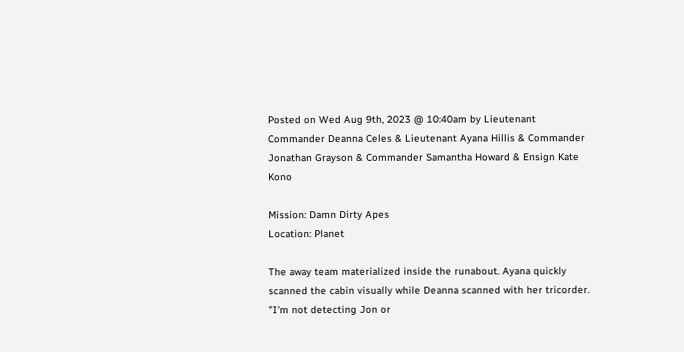Posted on Wed Aug 9th, 2023 @ 10:40am by Lieutenant Commander Deanna Celes & Lieutenant Ayana Hillis & Commander Jonathan Grayson & Commander Samantha Howard & Ensign Kate Kono

Mission: Damn Dirty Apes
Location: Planet

The away team materialized inside the runabout. Ayana quickly scanned the cabin visually while Deanna scanned with her tricorder. "I'm not detecting Jon or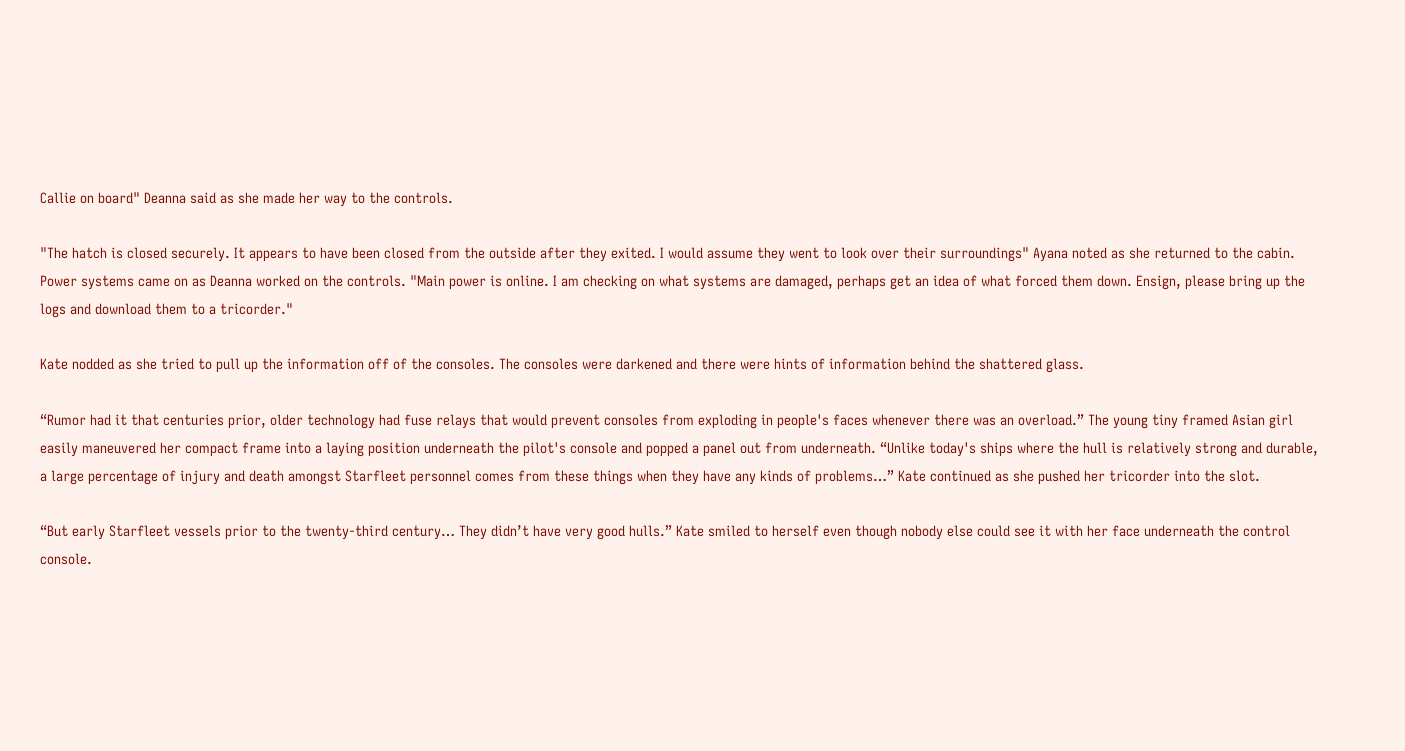Callie on board" Deanna said as she made her way to the controls.

"The hatch is closed securely. It appears to have been closed from the outside after they exited. I would assume they went to look over their surroundings" Ayana noted as she returned to the cabin.
Power systems came on as Deanna worked on the controls. "Main power is online. I am checking on what systems are damaged, perhaps get an idea of what forced them down. Ensign, please bring up the logs and download them to a tricorder."

Kate nodded as she tried to pull up the information off of the consoles. The consoles were darkened and there were hints of information behind the shattered glass.

“Rumor had it that centuries prior, older technology had fuse relays that would prevent consoles from exploding in people's faces whenever there was an overload.” The young tiny framed Asian girl easily maneuvered her compact frame into a laying position underneath the pilot's console and popped a panel out from underneath. “Unlike today's ships where the hull is relatively strong and durable, a large percentage of injury and death amongst Starfleet personnel comes from these things when they have any kinds of problems…” Kate continued as she pushed her tricorder into the slot.

“But early Starfleet vessels prior to the twenty-third century… They didn’t have very good hulls.” Kate smiled to herself even though nobody else could see it with her face underneath the control console.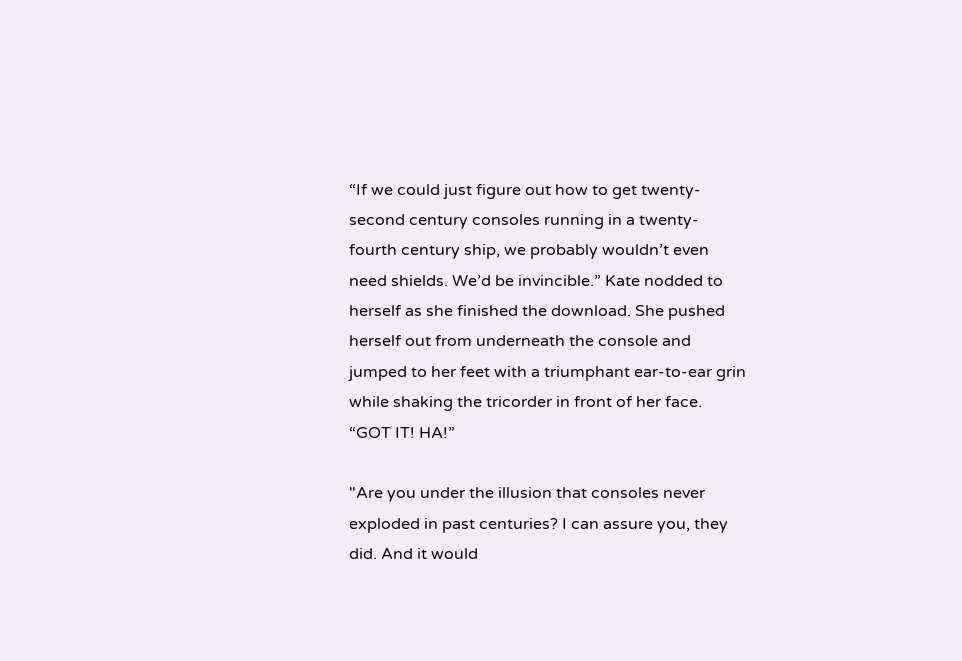“If we could just figure out how to get twenty-second century consoles running in a twenty-fourth century ship, we probably wouldn’t even need shields. We’d be invincible.” Kate nodded to herself as she finished the download. She pushed herself out from underneath the console and jumped to her feet with a triumphant ear-to-ear grin while shaking the tricorder in front of her face. “GOT IT! HA!”

"Are you under the illusion that consoles never exploded in past centuries? I can assure you, they did. And it would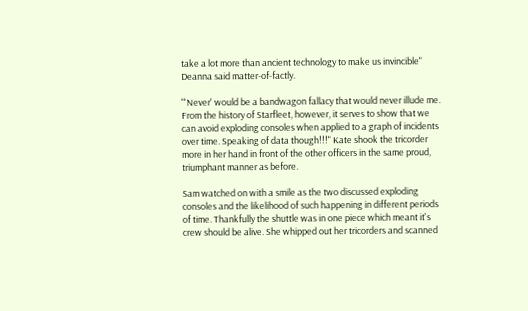take a lot more than ancient technology to make us invincible" Deanna said matter-of-factly.

"'Never' would be a bandwagon fallacy that would never illude me. From the history of Starfleet, however, it serves to show that we can avoid exploding consoles when applied to a graph of incidents over time. Speaking of data though!!!" Kate shook the tricorder more in her hand in front of the other officers in the same proud, triumphant manner as before.

Sam watched on with a smile as the two discussed exploding consoles and the likelihood of such happening in different periods of time. Thankfully the shuttle was in one piece which meant it's crew should be alive. She whipped out her tricorders and scanned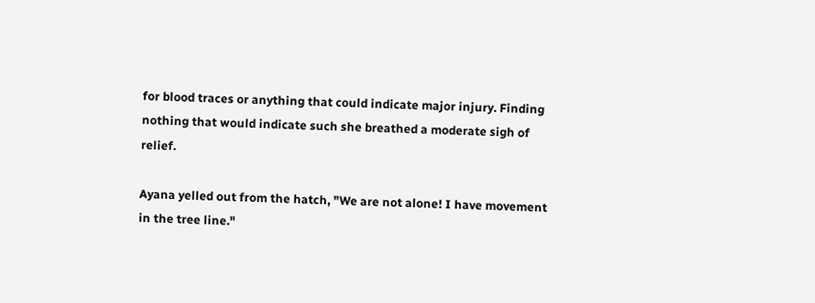for blood traces or anything that could indicate major injury. Finding nothing that would indicate such she breathed a moderate sigh of relief.

Ayana yelled out from the hatch, "We are not alone! I have movement in the tree line."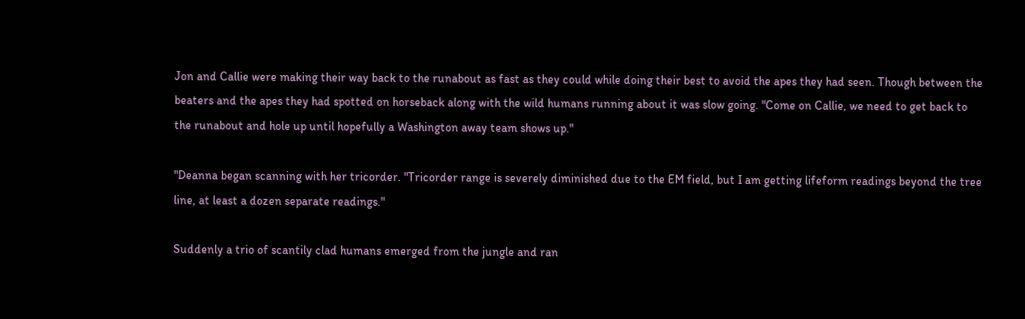Jon and Callie were making their way back to the runabout as fast as they could while doing their best to avoid the apes they had seen. Though between the beaters and the apes they had spotted on horseback along with the wild humans running about it was slow going. "Come on Callie, we need to get back to the runabout and hole up until hopefully a Washington away team shows up."

"Deanna began scanning with her tricorder. "Tricorder range is severely diminished due to the EM field, but I am getting lifeform readings beyond the tree line, at least a dozen separate readings."

Suddenly a trio of scantily clad humans emerged from the jungle and ran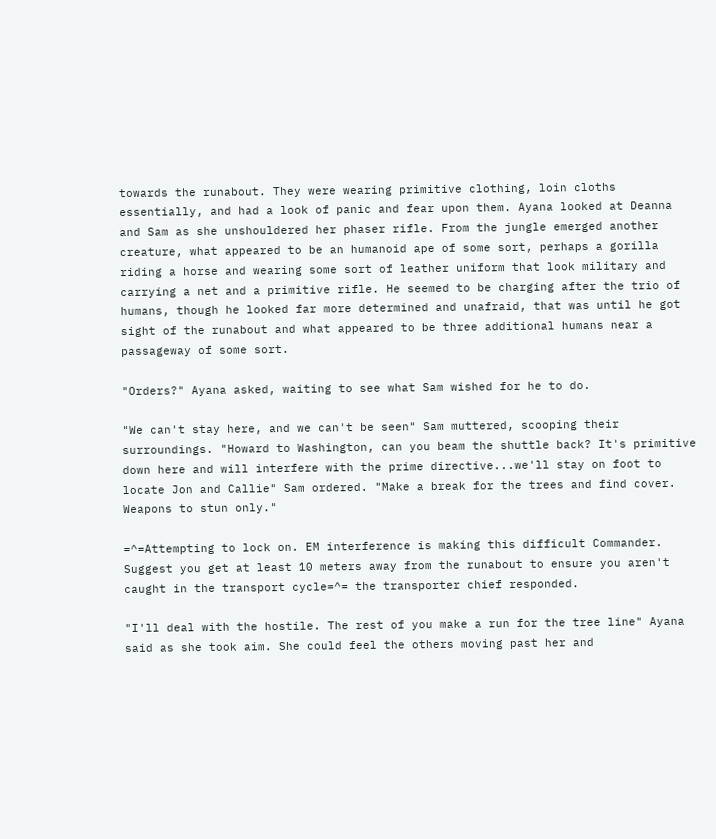towards the runabout. They were wearing primitive clothing, loin cloths essentially, and had a look of panic and fear upon them. Ayana looked at Deanna and Sam as she unshouldered her phaser rifle. From the jungle emerged another creature, what appeared to be an humanoid ape of some sort, perhaps a gorilla riding a horse and wearing some sort of leather uniform that look military and carrying a net and a primitive rifle. He seemed to be charging after the trio of humans, though he looked far more determined and unafraid, that was until he got sight of the runabout and what appeared to be three additional humans near a passageway of some sort.

"Orders?" Ayana asked, waiting to see what Sam wished for he to do.

"We can't stay here, and we can't be seen" Sam muttered, scooping their surroundings. "Howard to Washington, can you beam the shuttle back? It's primitive down here and will interfere with the prime directive...we'll stay on foot to locate Jon and Callie" Sam ordered. "Make a break for the trees and find cover. Weapons to stun only."

=^=Attempting to lock on. EM interference is making this difficult Commander. Suggest you get at least 10 meters away from the runabout to ensure you aren't caught in the transport cycle=^= the transporter chief responded.

"I'll deal with the hostile. The rest of you make a run for the tree line" Ayana said as she took aim. She could feel the others moving past her and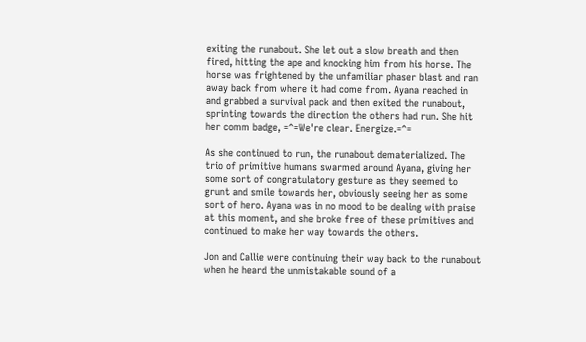exiting the runabout. She let out a slow breath and then fired, hitting the ape and knocking him from his horse. The horse was frightened by the unfamiliar phaser blast and ran away back from where it had come from. Ayana reached in and grabbed a survival pack and then exited the runabout, sprinting towards the direction the others had run. She hit her comm badge, =^=We're clear. Energize.=^=

As she continued to run, the runabout dematerialized. The trio of primitive humans swarmed around Ayana, giving her some sort of congratulatory gesture as they seemed to grunt and smile towards her, obviously seeing her as some sort of hero. Ayana was in no mood to be dealing with praise at this moment, and she broke free of these primitives and continued to make her way towards the others.

Jon and Callie were continuing their way back to the runabout when he heard the unmistakable sound of a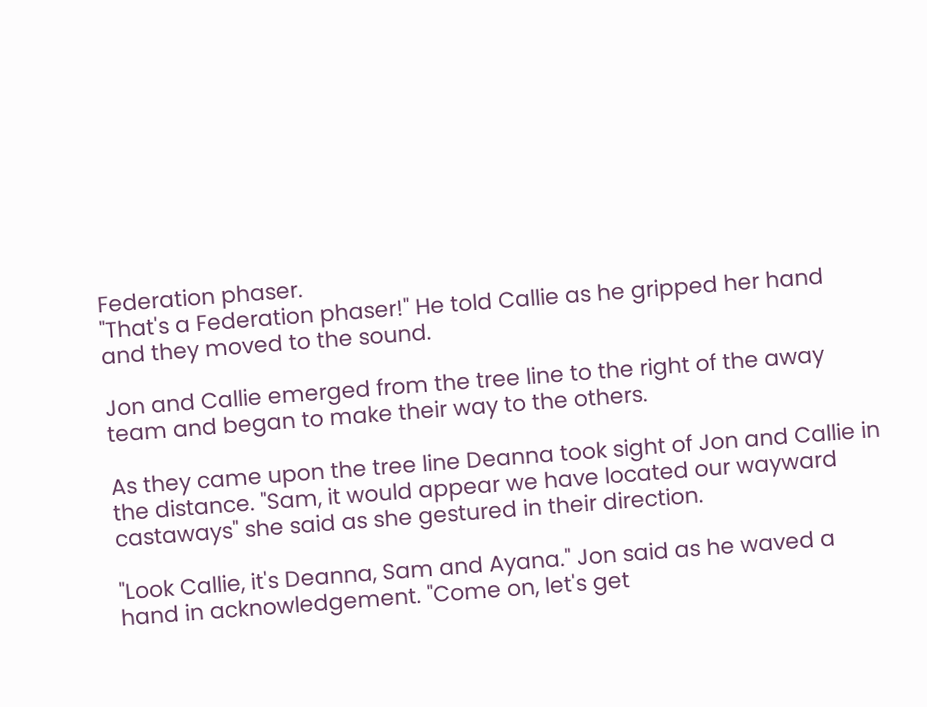Federation phaser.
"That's a Federation phaser!" He told Callie as he gripped her hand and they moved to the sound.

Jon and Callie emerged from the tree line to the right of the away team and began to make their way to the others.

As they came upon the tree line Deanna took sight of Jon and Callie in the distance. "Sam, it would appear we have located our wayward castaways" she said as she gestured in their direction.

"Look Callie, it's Deanna, Sam and Ayana." Jon said as he waved a hand in acknowledgement. "Come on, let's get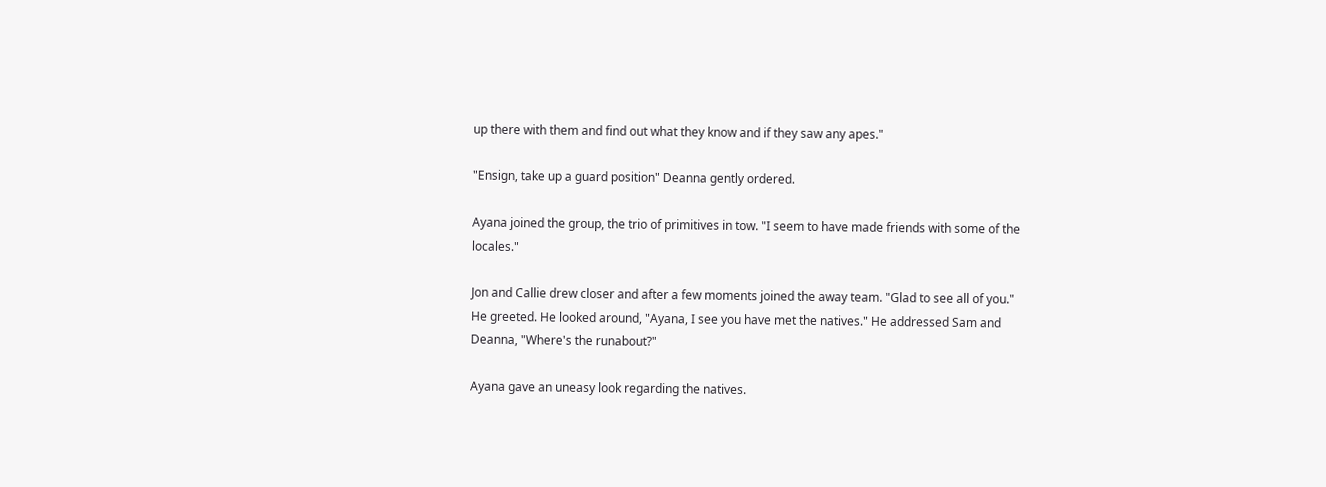up there with them and find out what they know and if they saw any apes."

"Ensign, take up a guard position" Deanna gently ordered.

Ayana joined the group, the trio of primitives in tow. "I seem to have made friends with some of the locales."

Jon and Callie drew closer and after a few moments joined the away team. "Glad to see all of you." He greeted. He looked around, "Ayana, I see you have met the natives." He addressed Sam and Deanna, "Where's the runabout?"

Ayana gave an uneasy look regarding the natives.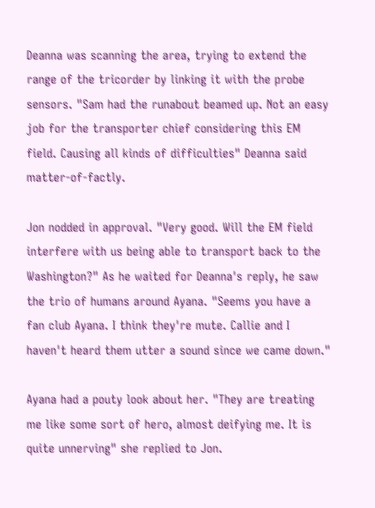Deanna was scanning the area, trying to extend the range of the tricorder by linking it with the probe sensors. "Sam had the runabout beamed up. Not an easy job for the transporter chief considering this EM field. Causing all kinds of difficulties" Deanna said matter-of-factly.

Jon nodded in approval. "Very good. Will the EM field interfere with us being able to transport back to the Washington?" As he waited for Deanna's reply, he saw the trio of humans around Ayana. "Seems you have a fan club Ayana. I think they're mute. Callie and I haven't heard them utter a sound since we came down."

Ayana had a pouty look about her. "They are treating me like some sort of hero, almost deifying me. It is quite unnerving" she replied to Jon.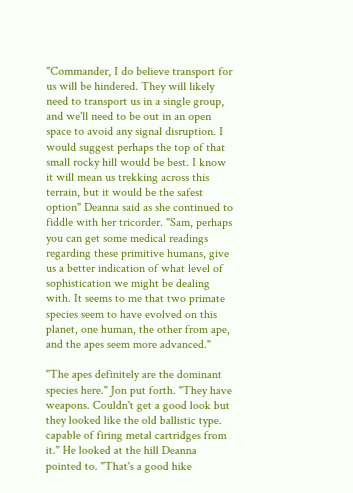"Commander, I do believe transport for us will be hindered. They will likely need to transport us in a single group, and we'll need to be out in an open space to avoid any signal disruption. I would suggest perhaps the top of that small rocky hill would be best. I know it will mean us trekking across this terrain, but it would be the safest option" Deanna said as she continued to fiddle with her tricorder. "Sam, perhaps you can get some medical readings regarding these primitive humans, give us a better indication of what level of sophistication we might be dealing with. It seems to me that two primate species seem to have evolved on this planet, one human, the other from ape, and the apes seem more advanced."

"The apes definitely are the dominant species here." Jon put forth. "They have weapons. Couldn't get a good look but they looked like the old ballistic type. capable of firing metal cartridges from it." He looked at the hill Deanna pointed to. "That's a good hike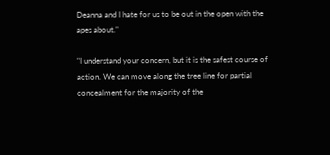Deanna and I hate for us to be out in the open with the apes about."

"I understand your concern, but it is the safest course of action. We can move along the tree line for partial concealment for the majority of the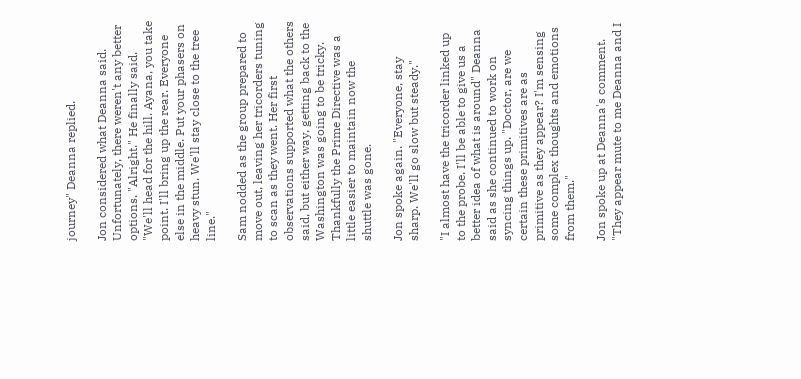journey" Deanna replied.

Jon considered what Deanna said. Unfortunately, there weren't any better options. "Alright." He finally said. "We'll head for the hill. Ayana, you take point. I'll bring up the rear. Everyone else in the middle. Put your phasers on heavy stun. We'll stay close to the tree line."

Sam nodded as the group prepared to move out, leaving her tricorders tuning to scan as they went. Her first observations supported what the others said, but either way, getting back to the Washington was going to be tricky. Thankfully the Prime Directive was a little easier to maintain now the shuttle was gone.

Jon spoke again. "Everyone, stay sharp. We'll go slow but steady."

"I almost have the tricorder linked up to the probe. I'll be able to give us a better idea of what is around" Deanna said as she continued to work on syncing things up. "Doctor, are we certain these primitives are as primitive as they appear? I'm sensing some complex thoughts and emotions from them."

Jon spoke up at Deanna's comment. "They appear mute to me Deanna and I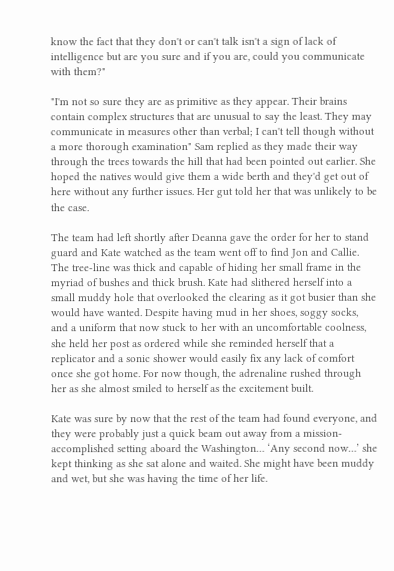know the fact that they don't or can't talk isn't a sign of lack of intelligence but are you sure and if you are, could you communicate with them?"

"I'm not so sure they are as primitive as they appear. Their brains contain complex structures that are unusual to say the least. They may communicate in measures other than verbal; I can't tell though without a more thorough examination" Sam replied as they made their way through the trees towards the hill that had been pointed out earlier. She hoped the natives would give them a wide berth and they'd get out of here without any further issues. Her gut told her that was unlikely to be the case.

The team had left shortly after Deanna gave the order for her to stand guard and Kate watched as the team went off to find Jon and Callie. The tree-line was thick and capable of hiding her small frame in the myriad of bushes and thick brush. Kate had slithered herself into a small muddy hole that overlooked the clearing as it got busier than she would have wanted. Despite having mud in her shoes, soggy socks, and a uniform that now stuck to her with an uncomfortable coolness, she held her post as ordered while she reminded herself that a replicator and a sonic shower would easily fix any lack of comfort once she got home. For now though, the adrenaline rushed through her as she almost smiled to herself as the excitement built.

Kate was sure by now that the rest of the team had found everyone, and they were probably just a quick beam out away from a mission-accomplished setting aboard the Washington… ‘Any second now…’ she kept thinking as she sat alone and waited. She might have been muddy and wet, but she was having the time of her life.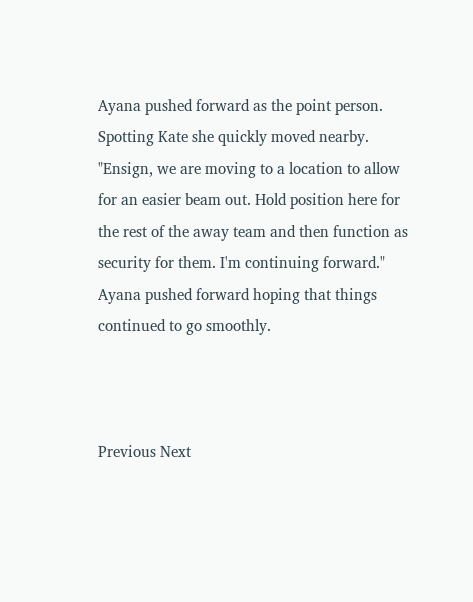Ayana pushed forward as the point person. Spotting Kate she quickly moved nearby. "Ensign, we are moving to a location to allow for an easier beam out. Hold position here for the rest of the away team and then function as security for them. I'm continuing forward." Ayana pushed forward hoping that things continued to go smoothly.



Previous Next